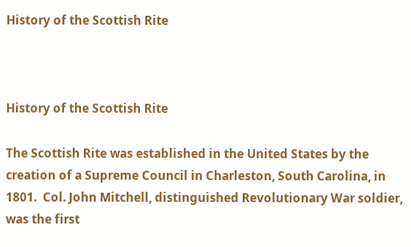History of the Scottish Rite



History of the Scottish Rite

The Scottish Rite was established in the United States by the creation of a Supreme Council in Charleston, South Carolina, in 1801.  Col. John Mitchell, distinguished Revolutionary War soldier, was the first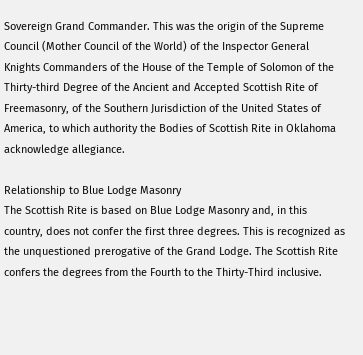Sovereign Grand Commander. This was the origin of the Supreme Council (Mother Council of the World) of the Inspector General Knights Commanders of the House of the Temple of Solomon of the Thirty-third Degree of the Ancient and Accepted Scottish Rite of Freemasonry, of the Southern Jurisdiction of the United States of America, to which authority the Bodies of Scottish Rite in Oklahoma acknowledge allegiance.

Relationship to Blue Lodge Masonry
The Scottish Rite is based on Blue Lodge Masonry and, in this country, does not confer the first three degrees. This is recognized as the unquestioned prerogative of the Grand Lodge. The Scottish Rite confers the degrees from the Fourth to the Thirty-Third inclusive.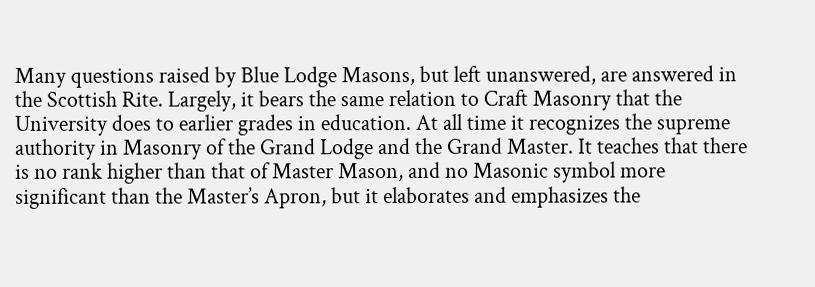Many questions raised by Blue Lodge Masons, but left unanswered, are answered in the Scottish Rite. Largely, it bears the same relation to Craft Masonry that the University does to earlier grades in education. At all time it recognizes the supreme authority in Masonry of the Grand Lodge and the Grand Master. It teaches that there is no rank higher than that of Master Mason, and no Masonic symbol more significant than the Master’s Apron, but it elaborates and emphasizes the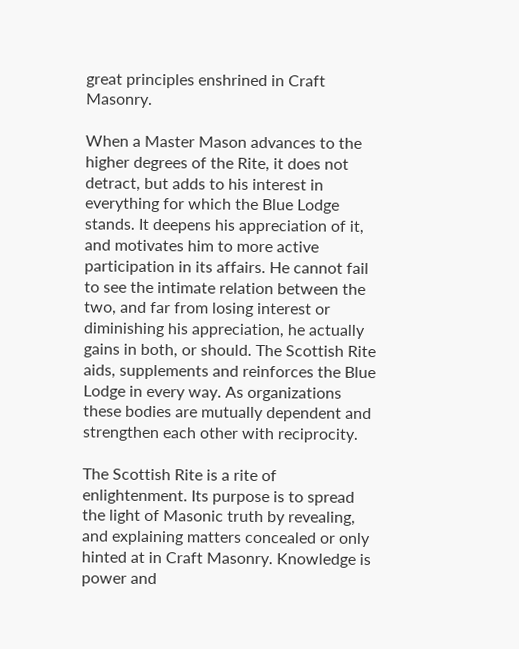great principles enshrined in Craft Masonry.

When a Master Mason advances to the higher degrees of the Rite, it does not detract, but adds to his interest in everything for which the Blue Lodge stands. It deepens his appreciation of it, and motivates him to more active participation in its affairs. He cannot fail to see the intimate relation between the two, and far from losing interest or diminishing his appreciation, he actually gains in both, or should. The Scottish Rite aids, supplements and reinforces the Blue Lodge in every way. As organizations these bodies are mutually dependent and strengthen each other with reciprocity.

The Scottish Rite is a rite of enlightenment. Its purpose is to spread the light of Masonic truth by revealing, and explaining matters concealed or only hinted at in Craft Masonry. Knowledge is power and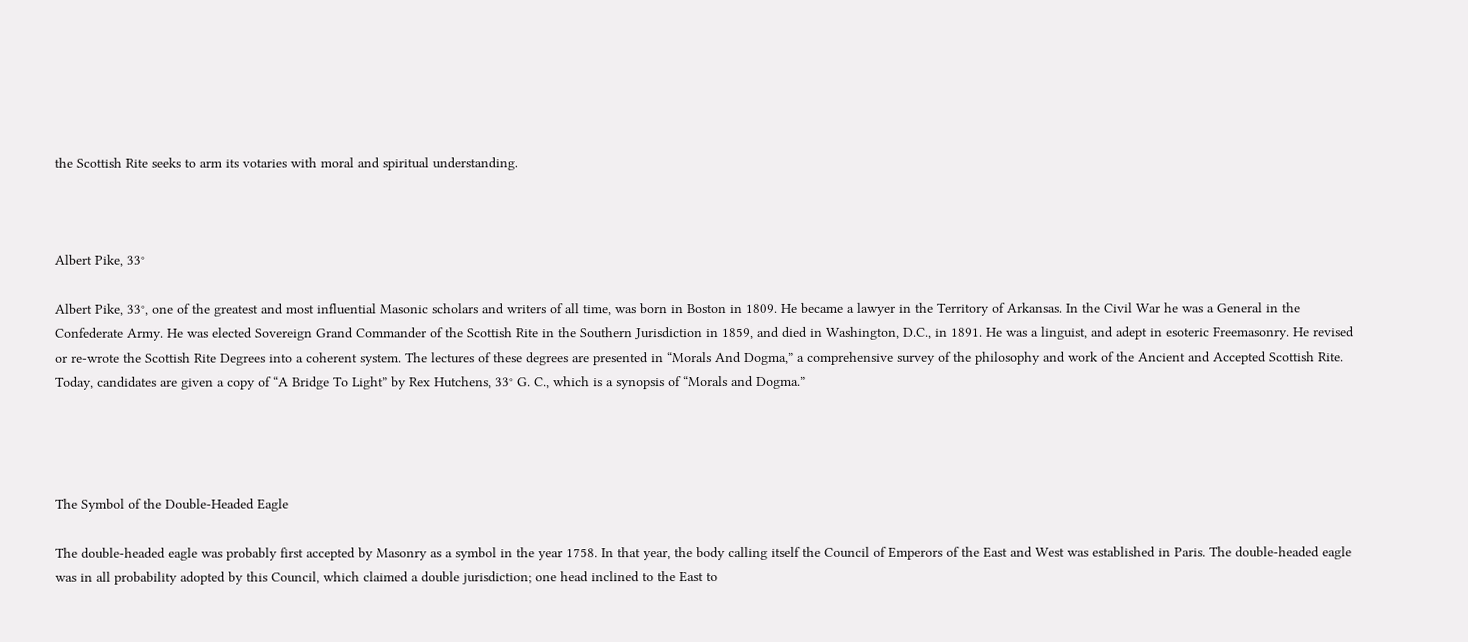the Scottish Rite seeks to arm its votaries with moral and spiritual understanding.



Albert Pike, 33°

Albert Pike, 33°, one of the greatest and most influential Masonic scholars and writers of all time, was born in Boston in 1809. He became a lawyer in the Territory of Arkansas. In the Civil War he was a General in the Confederate Army. He was elected Sovereign Grand Commander of the Scottish Rite in the Southern Jurisdiction in 1859, and died in Washington, D.C., in 1891. He was a linguist, and adept in esoteric Freemasonry. He revised or re-wrote the Scottish Rite Degrees into a coherent system. The lectures of these degrees are presented in “Morals And Dogma,” a comprehensive survey of the philosophy and work of the Ancient and Accepted Scottish Rite. Today, candidates are given a copy of “A Bridge To Light” by Rex Hutchens, 33° G. C., which is a synopsis of “Morals and Dogma.”




The Symbol of the Double-Headed Eagle

The double-headed eagle was probably first accepted by Masonry as a symbol in the year 1758. In that year, the body calling itself the Council of Emperors of the East and West was established in Paris. The double-headed eagle was in all probability adopted by this Council, which claimed a double jurisdiction; one head inclined to the East to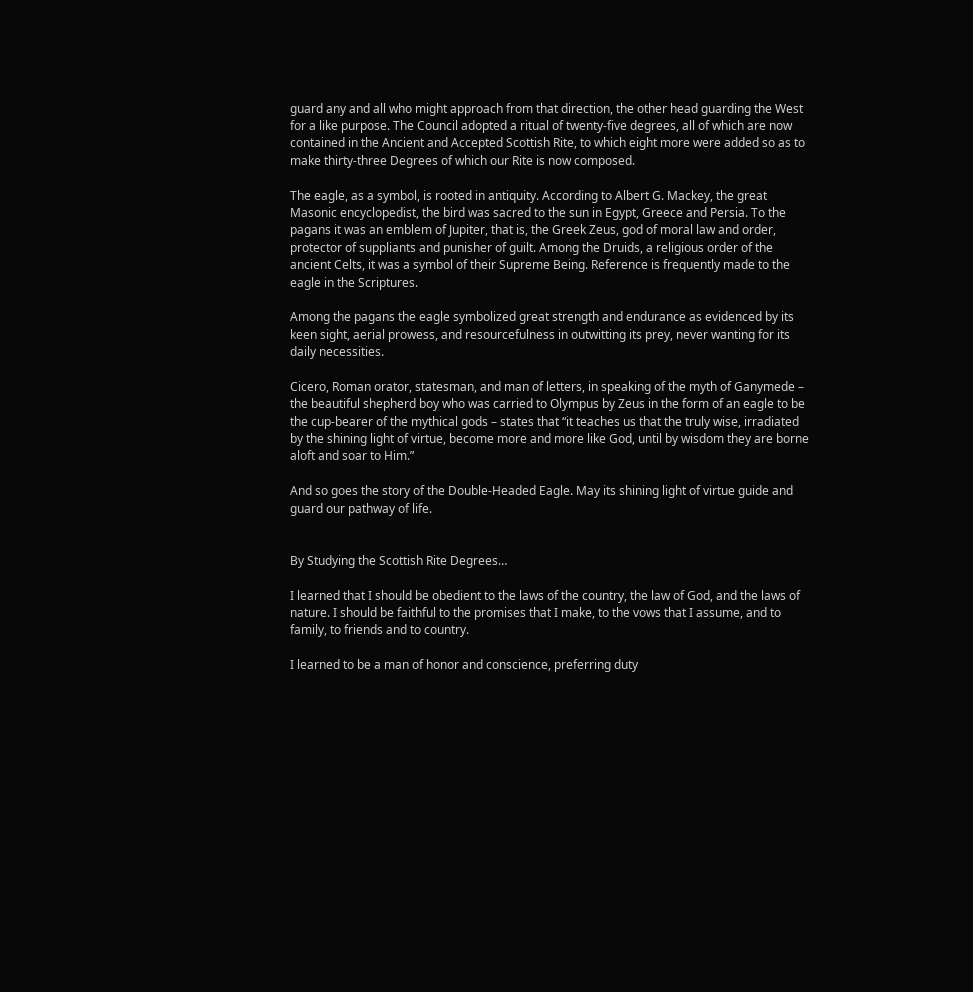guard any and all who might approach from that direction, the other head guarding the West for a like purpose. The Council adopted a ritual of twenty-five degrees, all of which are now contained in the Ancient and Accepted Scottish Rite, to which eight more were added so as to make thirty-three Degrees of which our Rite is now composed.

The eagle, as a symbol, is rooted in antiquity. According to Albert G. Mackey, the great Masonic encyclopedist, the bird was sacred to the sun in Egypt, Greece and Persia. To the pagans it was an emblem of Jupiter, that is, the Greek Zeus, god of moral law and order, protector of suppliants and punisher of guilt. Among the Druids, a religious order of the ancient Celts, it was a symbol of their Supreme Being. Reference is frequently made to the eagle in the Scriptures.

Among the pagans the eagle symbolized great strength and endurance as evidenced by its keen sight, aerial prowess, and resourcefulness in outwitting its prey, never wanting for its daily necessities.

Cicero, Roman orator, statesman, and man of letters, in speaking of the myth of Ganymede – the beautiful shepherd boy who was carried to Olympus by Zeus in the form of an eagle to be the cup-bearer of the mythical gods – states that “it teaches us that the truly wise, irradiated by the shining light of virtue, become more and more like God, until by wisdom they are borne aloft and soar to Him.”

And so goes the story of the Double-Headed Eagle. May its shining light of virtue guide and guard our pathway of life.


By Studying the Scottish Rite Degrees…

I learned that I should be obedient to the laws of the country, the law of God, and the laws of nature. I should be faithful to the promises that I make, to the vows that I assume, and to family, to friends and to country.

I learned to be a man of honor and conscience, preferring duty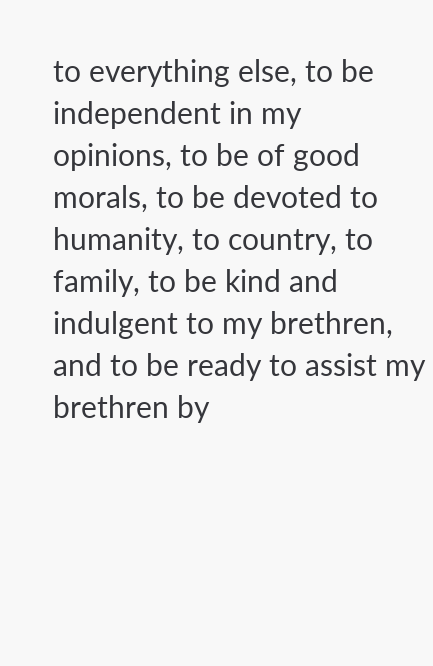to everything else, to be independent in my opinions, to be of good morals, to be devoted to humanity, to country, to family, to be kind and indulgent to my brethren, and to be ready to assist my brethren by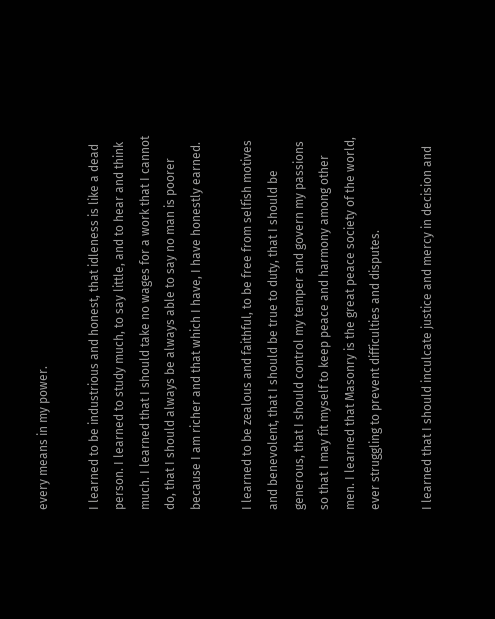every means in my power.

I learned to be industrious and honest, that idleness is like a dead person. I learned to study much, to say little, and to hear and think much. I learned that I should take no wages for a work that I cannot do, that I should always be always able to say no man is poorer because I am richer and that which I have, I have honestly earned.

I learned to be zealous and faithful, to be free from selfish motives and benevolent, that I should be true to duty, that I should be generous, that I should control my temper and govern my passions so that I may fit myself to keep peace and harmony among other men. I learned that Masonry is the great peace society of the world, ever struggling to prevent difficulties and disputes.

I learned that I should inculcate justice and mercy in decision and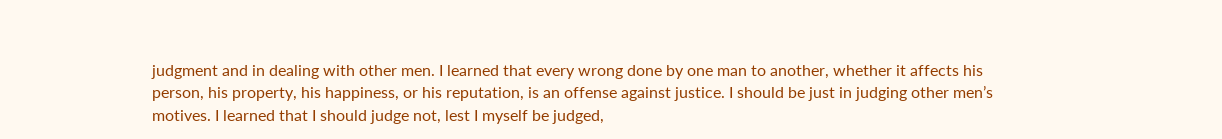judgment and in dealing with other men. I learned that every wrong done by one man to another, whether it affects his person, his property, his happiness, or his reputation, is an offense against justice. I should be just in judging other men’s motives. I learned that I should judge not, lest I myself be judged,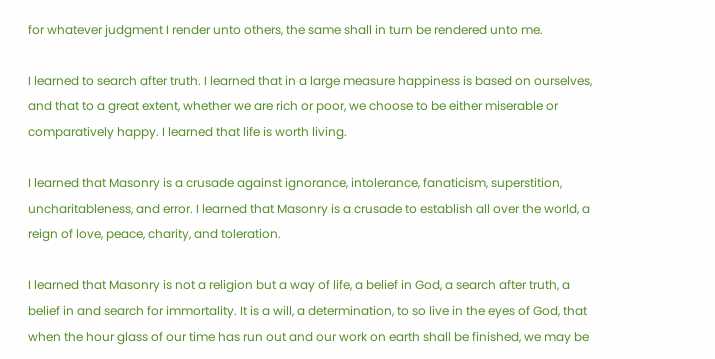for whatever judgment I render unto others, the same shall in turn be rendered unto me.

I learned to search after truth. I learned that in a large measure happiness is based on ourselves, and that to a great extent, whether we are rich or poor, we choose to be either miserable or comparatively happy. I learned that life is worth living.

I learned that Masonry is a crusade against ignorance, intolerance, fanaticism, superstition, uncharitableness, and error. I learned that Masonry is a crusade to establish all over the world, a reign of love, peace, charity, and toleration.

I learned that Masonry is not a religion but a way of life, a belief in God, a search after truth, a belief in and search for immortality. It is a will, a determination, to so live in the eyes of God, that when the hour glass of our time has run out and our work on earth shall be finished, we may be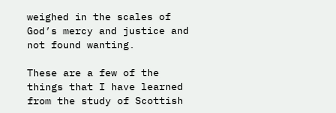weighed in the scales of God’s mercy and justice and not found wanting.

These are a few of the things that I have learned from the study of Scottish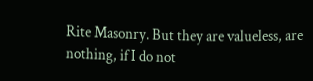Rite Masonry. But they are valueless, are nothing, if I do not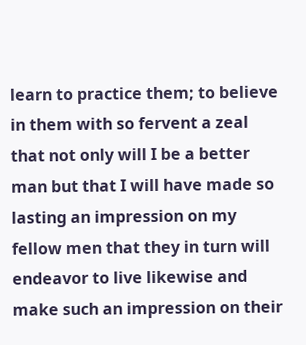learn to practice them; to believe in them with so fervent a zeal that not only will I be a better man but that I will have made so lasting an impression on my fellow men that they in turn will endeavor to live likewise and make such an impression on their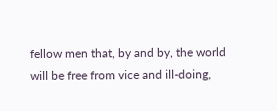fellow men that, by and by, the world will be free from vice and ill-doing,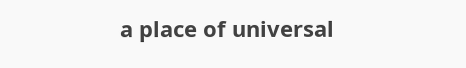a place of universal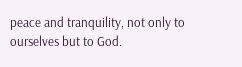peace and tranquility, not only to ourselves but to God.